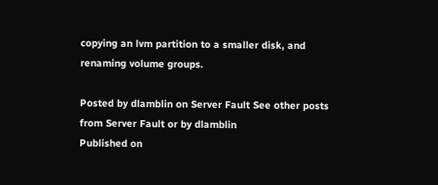copying an lvm partition to a smaller disk, and renaming volume groups.

Posted by dlamblin on Server Fault See other posts from Server Fault or by dlamblin
Published on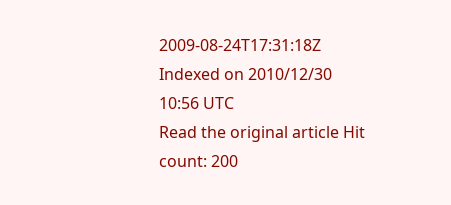2009-08-24T17:31:18Z Indexed on 2010/12/30 10:56 UTC
Read the original article Hit count: 200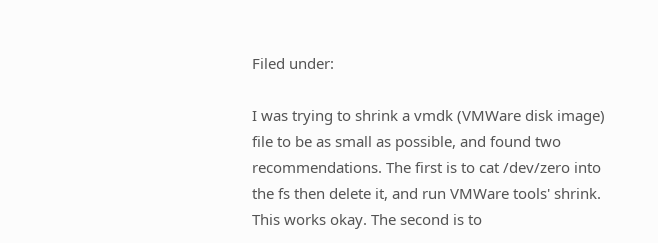Filed under:

I was trying to shrink a vmdk (VMWare disk image) file to be as small as possible, and found two recommendations. The first is to cat /dev/zero into the fs then delete it, and run VMWare tools' shrink. This works okay. The second is to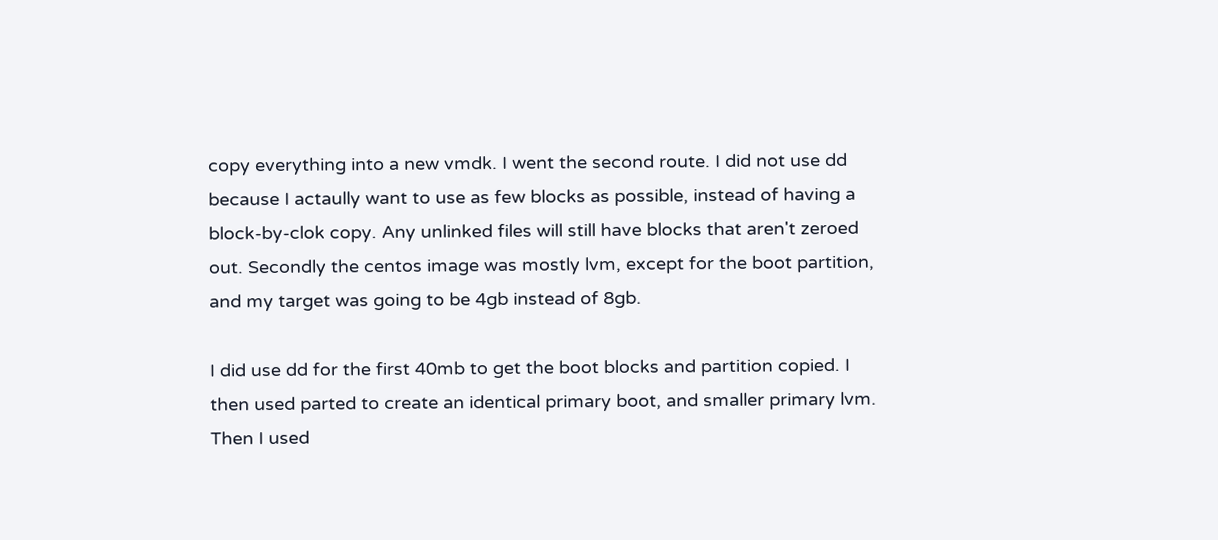copy everything into a new vmdk. I went the second route. I did not use dd because I actaully want to use as few blocks as possible, instead of having a block-by-clok copy. Any unlinked files will still have blocks that aren't zeroed out. Secondly the centos image was mostly lvm, except for the boot partition, and my target was going to be 4gb instead of 8gb.

I did use dd for the first 40mb to get the boot blocks and partition copied. I then used parted to create an identical primary boot, and smaller primary lvm. Then I used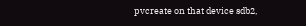pvcreate on that device sdb2,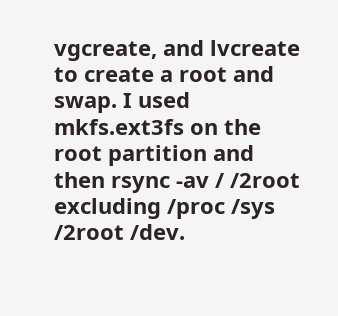vgcreate, and lvcreate to create a root and swap. I used mkfs.ext3fs on the root partition and then rsync -av / /2root excluding /proc /sys /2root /dev.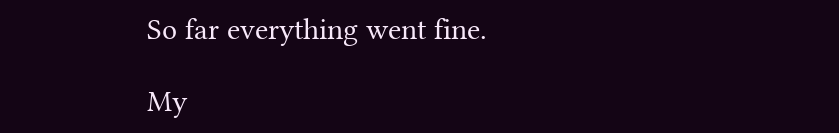So far everything went fine.

My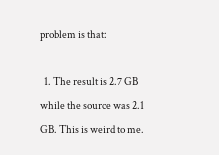problem is that:

  1. The result is 2.7 GB while the source was 2.1 GB. This is weird to me.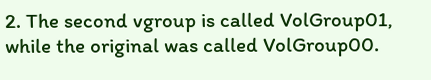2. The second vgroup is called VolGroup01, while the original was called VolGroup00.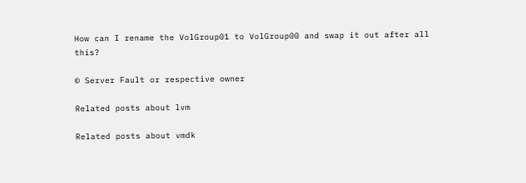How can I rename the VolGroup01 to VolGroup00 and swap it out after all this?

© Server Fault or respective owner

Related posts about lvm

Related posts about vmdk